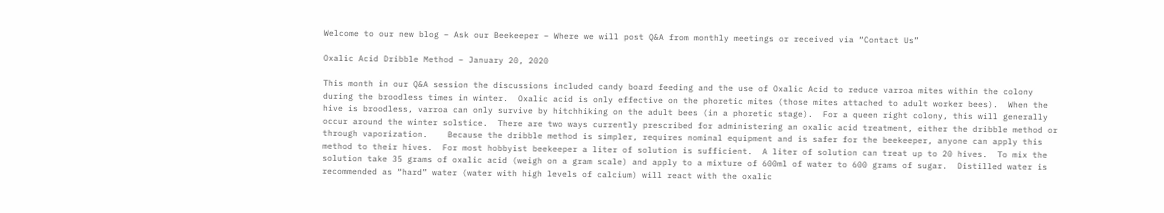Welcome to our new blog – Ask our Beekeeper – Where we will post Q&A from monthly meetings or received via “Contact Us”

Oxalic Acid Dribble Method – January 20, 2020

This month in our Q&A session the discussions included candy board feeding and the use of Oxalic Acid to reduce varroa mites within the colony during the broodless times in winter.  Oxalic acid is only effective on the phoretic mites (those mites attached to adult worker bees).  When the hive is broodless, varroa can only survive by hitchhiking on the adult bees (in a phoretic stage).  For a queen right colony, this will generally occur around the winter solstice.  There are two ways currently prescribed for administering an oxalic acid treatment, either the dribble method or through vaporization.    Because the dribble method is simpler, requires nominal equipment and is safer for the beekeeper, anyone can apply this method to their hives.  For most hobbyist beekeeper a liter of solution is sufficient.  A liter of solution can treat up to 20 hives.  To mix the solution take 35 grams of oxalic acid (weigh on a gram scale) and apply to a mixture of 600ml of water to 600 grams of sugar.  Distilled water is recommended as “hard” water (water with high levels of calcium) will react with the oxalic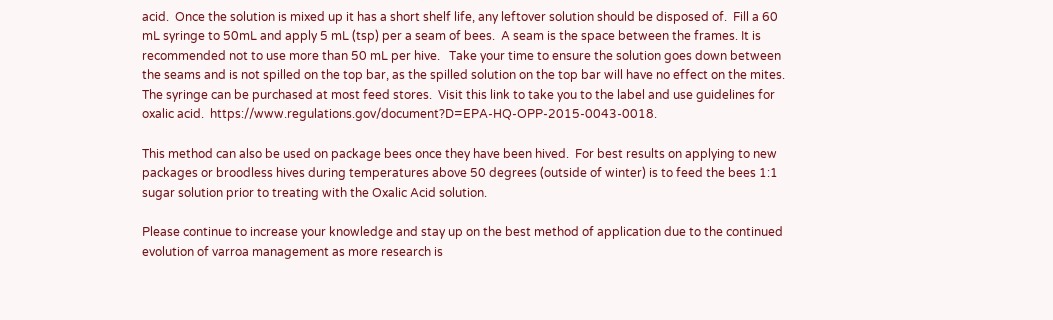acid.  Once the solution is mixed up it has a short shelf life, any leftover solution should be disposed of.  Fill a 60 mL syringe to 50mL and apply 5 mL (tsp) per a seam of bees.  A seam is the space between the frames. It is recommended not to use more than 50 mL per hive.   Take your time to ensure the solution goes down between the seams and is not spilled on the top bar, as the spilled solution on the top bar will have no effect on the mites.   The syringe can be purchased at most feed stores.  Visit this link to take you to the label and use guidelines for oxalic acid.  https://www.regulations.gov/document?D=EPA-HQ-OPP-2015-0043-0018.

This method can also be used on package bees once they have been hived.  For best results on applying to new packages or broodless hives during temperatures above 50 degrees (outside of winter) is to feed the bees 1:1 sugar solution prior to treating with the Oxalic Acid solution.

Please continue to increase your knowledge and stay up on the best method of application due to the continued evolution of varroa management as more research is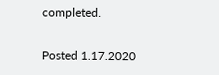completed.

Posted 1.17.2020